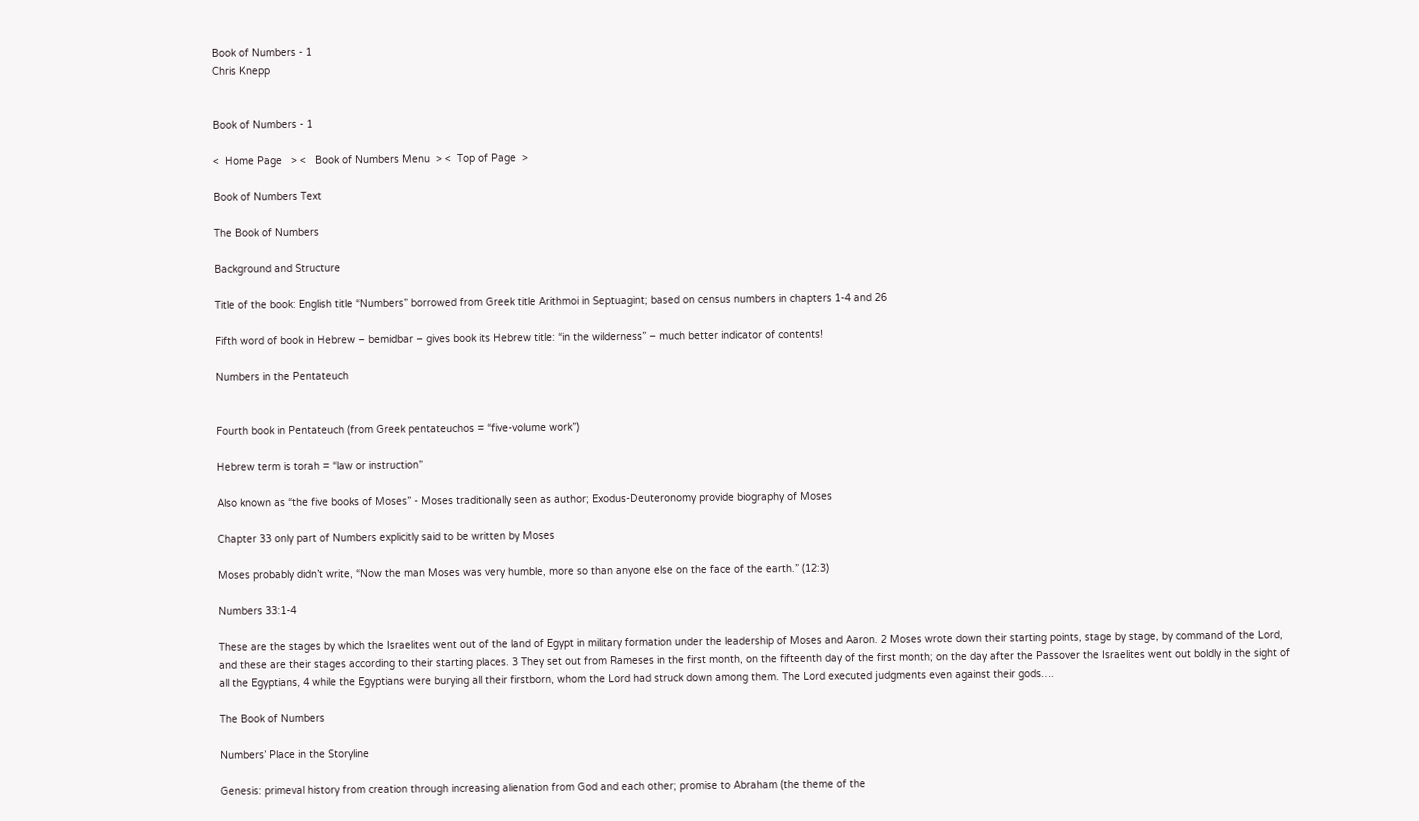Book of Numbers - 1
Chris Knepp


Book of Numbers - 1

<  Home Page   > <   Book of Numbers Menu  > <  Top of Page  >

Book of Numbers Text

The Book of Numbers

Background and Structure

Title of the book: English title “Numbers” borrowed from Greek title Arithmoi in Septuagint; based on census numbers in chapters 1-4 and 26

Fifth word of book in Hebrew – bemidbar – gives book its Hebrew title: “in the wilderness” – much better indicator of contents!

Numbers in the Pentateuch


Fourth book in Pentateuch (from Greek pentateuchos = “five-volume work”)

Hebrew term is torah = “law or instruction”

Also known as “the five books of Moses” - Moses traditionally seen as author; Exodus-Deuteronomy provide biography of Moses

Chapter 33 only part of Numbers explicitly said to be written by Moses

Moses probably didn’t write, “Now the man Moses was very humble, more so than anyone else on the face of the earth.” (12:3)

Numbers 33:1-4

These are the stages by which the Israelites went out of the land of Egypt in military formation under the leadership of Moses and Aaron. 2 Moses wrote down their starting points, stage by stage, by command of the Lord, and these are their stages according to their starting places. 3 They set out from Rameses in the first month, on the fifteenth day of the first month; on the day after the Passover the Israelites went out boldly in the sight of all the Egyptians, 4 while the Egyptians were burying all their firstborn, whom the Lord had struck down among them. The Lord executed judgments even against their gods….

The Book of Numbers

Numbers’ Place in the Storyline

Genesis: primeval history from creation through increasing alienation from God and each other; promise to Abraham (the theme of the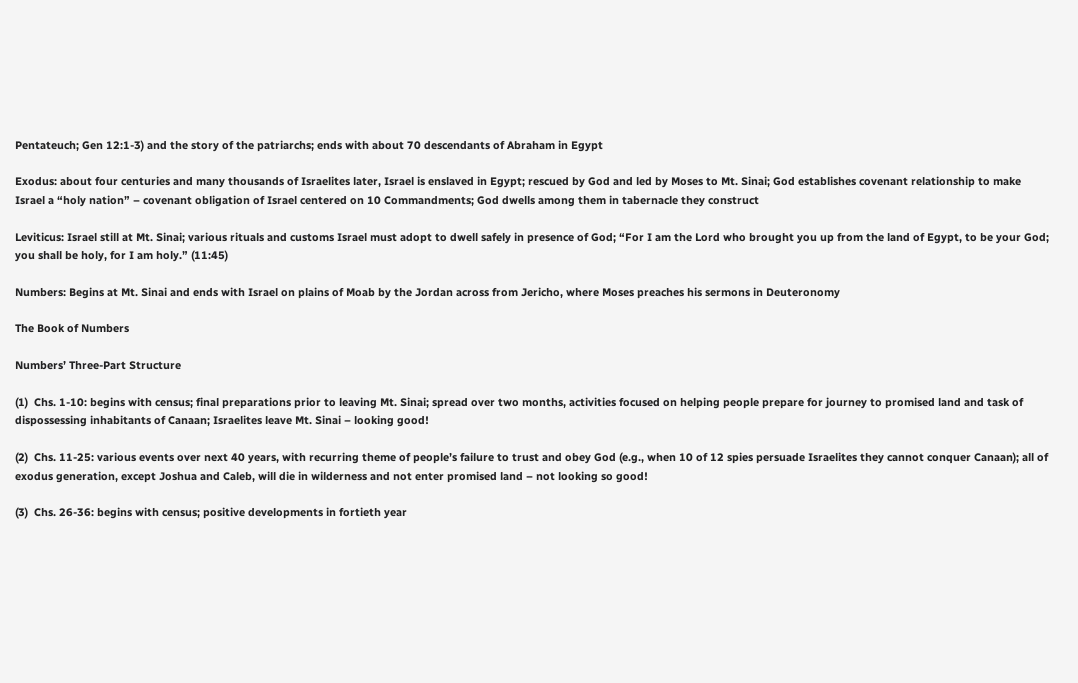Pentateuch; Gen 12:1-3) and the story of the patriarchs; ends with about 70 descendants of Abraham in Egypt

Exodus: about four centuries and many thousands of Israelites later, Israel is enslaved in Egypt; rescued by God and led by Moses to Mt. Sinai; God establishes covenant relationship to make Israel a “holy nation” – covenant obligation of Israel centered on 10 Commandments; God dwells among them in tabernacle they construct

Leviticus: Israel still at Mt. Sinai; various rituals and customs Israel must adopt to dwell safely in presence of God; “For I am the Lord who brought you up from the land of Egypt, to be your God; you shall be holy, for I am holy.” (11:45)

Numbers: Begins at Mt. Sinai and ends with Israel on plains of Moab by the Jordan across from Jericho, where Moses preaches his sermons in Deuteronomy

The Book of Numbers

Numbers’ Three-Part Structure

(1)  Chs. 1-10: begins with census; final preparations prior to leaving Mt. Sinai; spread over two months, activities focused on helping people prepare for journey to promised land and task of dispossessing inhabitants of Canaan; Israelites leave Mt. Sinai – looking good!

(2)  Chs. 11-25: various events over next 40 years, with recurring theme of people’s failure to trust and obey God (e.g., when 10 of 12 spies persuade Israelites they cannot conquer Canaan); all of exodus generation, except Joshua and Caleb, will die in wilderness and not enter promised land – not looking so good!

(3)  Chs. 26-36: begins with census; positive developments in fortieth year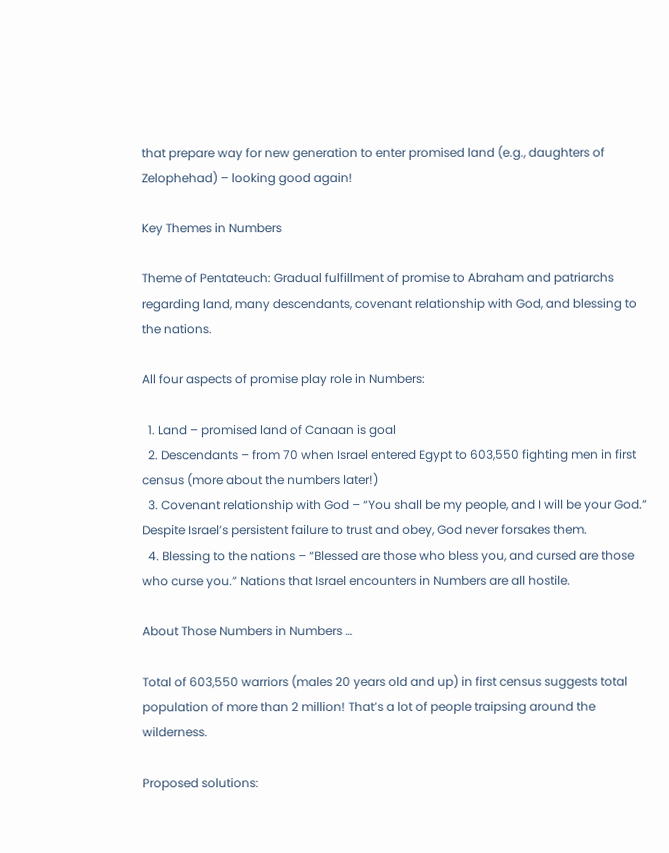that prepare way for new generation to enter promised land (e.g., daughters of Zelophehad) – looking good again!

Key Themes in Numbers

Theme of Pentateuch: Gradual fulfillment of promise to Abraham and patriarchs regarding land, many descendants, covenant relationship with God, and blessing to the nations.

All four aspects of promise play role in Numbers:

  1. Land – promised land of Canaan is goal
  2. Descendants – from 70 when Israel entered Egypt to 603,550 fighting men in first census (more about the numbers later!)
  3. Covenant relationship with God – “You shall be my people, and I will be your God.” Despite Israel’s persistent failure to trust and obey, God never forsakes them.
  4. Blessing to the nations – “Blessed are those who bless you, and cursed are those who curse you.” Nations that Israel encounters in Numbers are all hostile.

About Those Numbers in Numbers …

Total of 603,550 warriors (males 20 years old and up) in first census suggests total population of more than 2 million! That’s a lot of people traipsing around the wilderness.

Proposed solutions: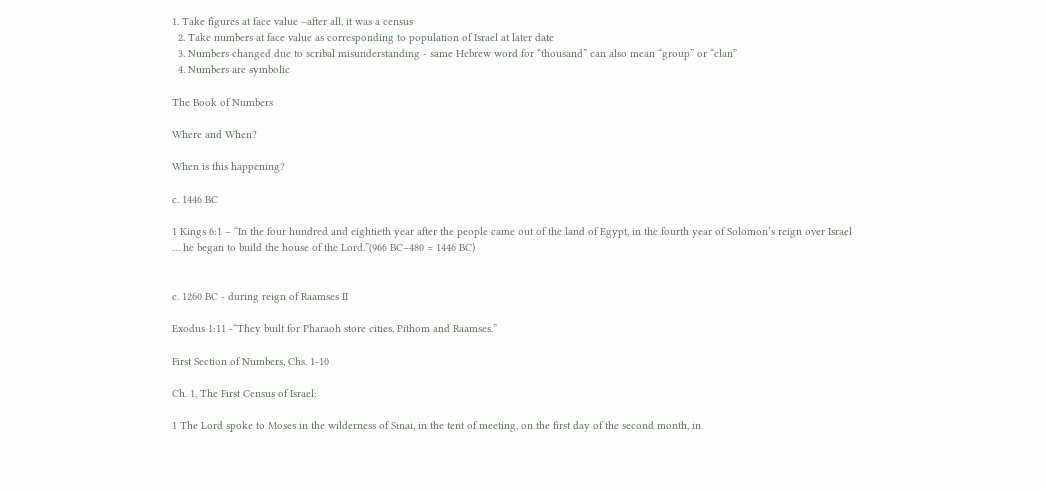1. Take figures at face value –after all, it was a census
  2. Take numbers at face value as corresponding to population of Israel at later date
  3. Numbers changed due to scribal misunderstanding - same Hebrew word for “thousand” can also mean “group” or “clan”
  4. Numbers are symbolic

The Book of Numbers

Where and When?

When is this happening?

c. 1446 BC

1 Kings 6:1 – “In the four hundred and eightieth year after the people came out of the land of Egypt, in the fourth year of Solomon’s reign over Israel … he began to build the house of the Lord.”(966 BC–480 = 1446 BC)


c. 1260 BC - during reign of Raamses II

Exodus 1:11 -“They built for Pharaoh store cities, Pithom and Raamses.”

First Section of Numbers, Chs. 1-10

Ch. 1, The First Census of Israel:

1 The Lord spoke to Moses in the wilderness of Sinai, in the tent of meeting, on the first day of the second month, in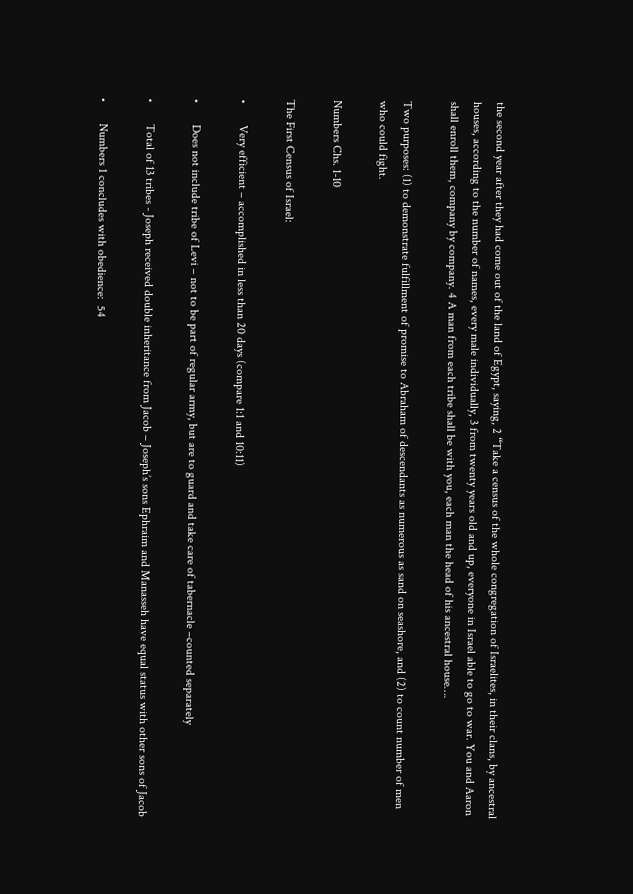the second year after they had come out of the land of Egypt, saying, 2 “Take a census of the whole congregation of Israelites, in their clans, by ancestral houses, according to the number of names, every male individually, 3 from twenty years old and up, everyone in Israel able to go to war. You and Aaron shall enroll them, company by company. 4 A man from each tribe shall be with you, each man the head of his ancestral house….

Two purposes: (1) to demonstrate fulfillment of promise to Abraham of descendants as numerous as sand on seashore, and (2) to count number of men who could fight.

Numbers Chs. 1-10

The First Census of Israel:

•       Very efficient – accomplished in less than 20 days (compare 1:1 and 10:11)

•       Does not include tribe of Levi – not to be part of regular army, but are to guard and take care of tabernacle –counted separately

•       Total of 13 tribes - Joseph received double inheritance from Jacob – Joseph’s sons Ephraim and Manasseh have equal status with other sons of Jacob

•       Numbers 1 concludes with obedience:  54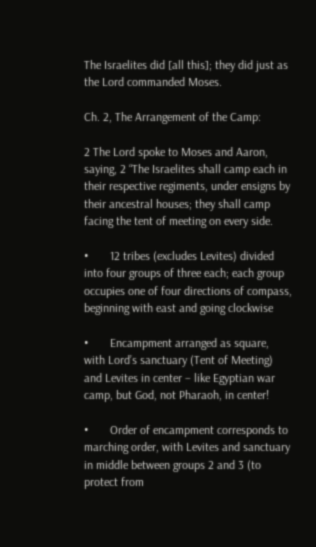The Israelites did [all this]; they did just as the Lord commanded Moses.

Ch. 2, The Arrangement of the Camp:

2 The Lord spoke to Moses and Aaron, saying, 2 “The Israelites shall camp each in their respective regiments, under ensigns by their ancestral houses; they shall camp facing the tent of meeting on every side.

•       12 tribes (excludes Levites) divided into four groups of three each; each group occupies one of four directions of compass, beginning with east and going clockwise

•       Encampment arranged as square, with Lord’s sanctuary (Tent of Meeting) and Levites in center – like Egyptian war camp, but God, not Pharaoh, in center!

•       Order of encampment corresponds to marching order, with Levites and sanctuary in middle between groups 2 and 3 (to protect from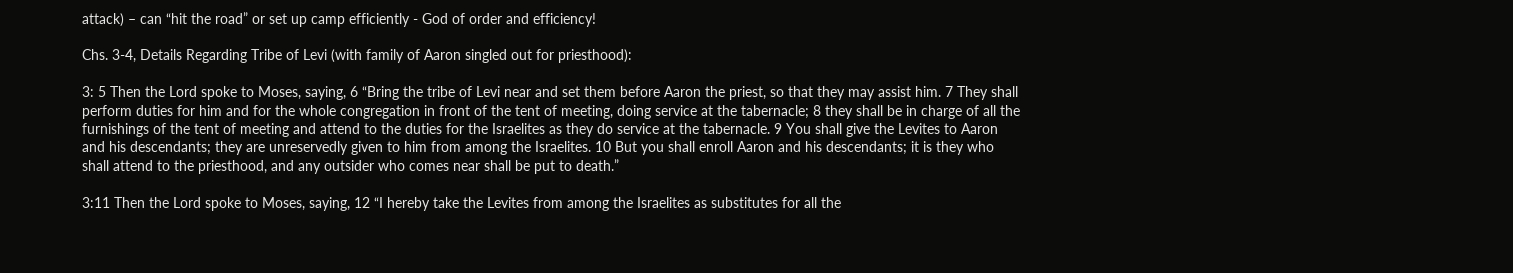attack) – can “hit the road” or set up camp efficiently - God of order and efficiency!

Chs. 3-4, Details Regarding Tribe of Levi (with family of Aaron singled out for priesthood):

3: 5 Then the Lord spoke to Moses, saying, 6 “Bring the tribe of Levi near and set them before Aaron the priest, so that they may assist him. 7 They shall perform duties for him and for the whole congregation in front of the tent of meeting, doing service at the tabernacle; 8 they shall be in charge of all the furnishings of the tent of meeting and attend to the duties for the Israelites as they do service at the tabernacle. 9 You shall give the Levites to Aaron and his descendants; they are unreservedly given to him from among the Israelites. 10 But you shall enroll Aaron and his descendants; it is they who shall attend to the priesthood, and any outsider who comes near shall be put to death.”

3:11 Then the Lord spoke to Moses, saying, 12 “I hereby take the Levites from among the Israelites as substitutes for all the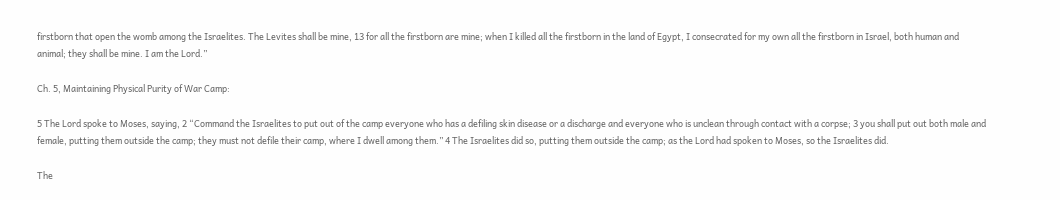firstborn that open the womb among the Israelites. The Levites shall be mine, 13 for all the firstborn are mine; when I killed all the firstborn in the land of Egypt, I consecrated for my own all the firstborn in Israel, both human and animal; they shall be mine. I am the Lord.”

Ch. 5, Maintaining Physical Purity of War Camp:

5 The Lord spoke to Moses, saying, 2 “Command the Israelites to put out of the camp everyone who has a defiling skin disease or a discharge and everyone who is unclean through contact with a corpse; 3 you shall put out both male and female, putting them outside the camp; they must not defile their camp, where I dwell among them.” 4 The Israelites did so, putting them outside the camp; as the Lord had spoken to Moses, so the Israelites did.

The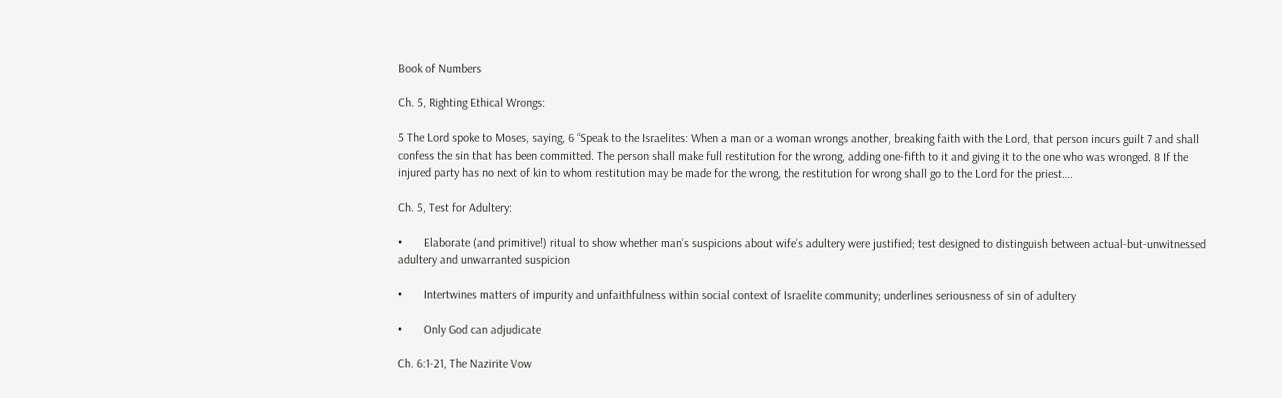Book of Numbers

Ch. 5, Righting Ethical Wrongs:

5 The Lord spoke to Moses, saying, 6 “Speak to the Israelites: When a man or a woman wrongs another, breaking faith with the Lord, that person incurs guilt 7 and shall confess the sin that has been committed. The person shall make full restitution for the wrong, adding one-fifth to it and giving it to the one who was wronged. 8 If the injured party has no next of kin to whom restitution may be made for the wrong, the restitution for wrong shall go to the Lord for the priest….

Ch. 5, Test for Adultery:

•       Elaborate (and primitive!) ritual to show whether man’s suspicions about wife’s adultery were justified; test designed to distinguish between actual-but-unwitnessed adultery and unwarranted suspicion

•       Intertwines matters of impurity and unfaithfulness within social context of Israelite community; underlines seriousness of sin of adultery

•       Only God can adjudicate

Ch. 6:1-21, The Nazirite Vow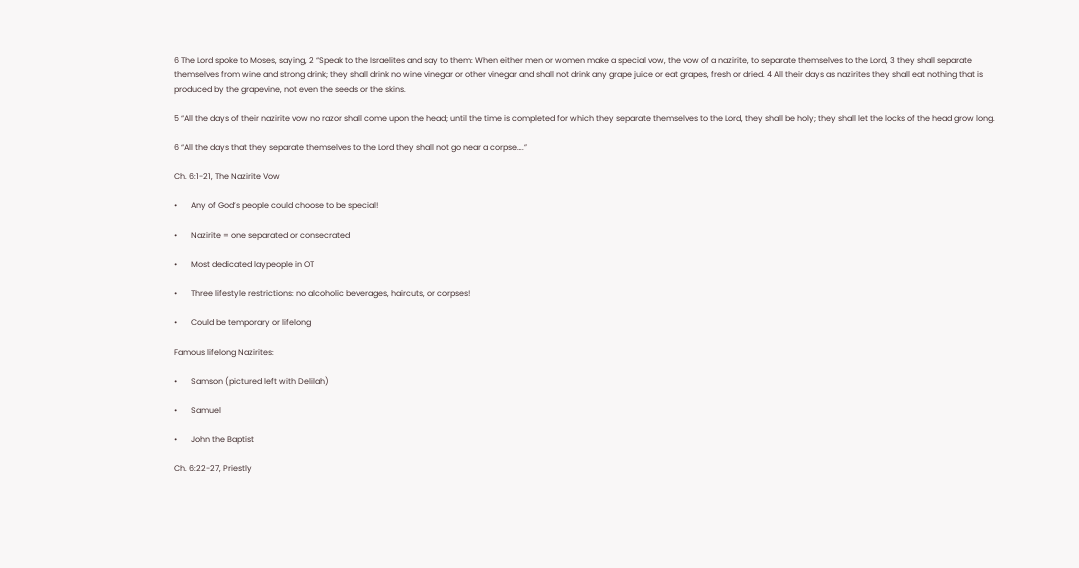6 The Lord spoke to Moses, saying, 2 “Speak to the Israelites and say to them: When either men or women make a special vow, the vow of a nazirite, to separate themselves to the Lord, 3 they shall separate themselves from wine and strong drink; they shall drink no wine vinegar or other vinegar and shall not drink any grape juice or eat grapes, fresh or dried. 4 All their days as nazirites they shall eat nothing that is produced by the grapevine, not even the seeds or the skins.

5 “All the days of their nazirite vow no razor shall come upon the head; until the time is completed for which they separate themselves to the Lord, they shall be holy; they shall let the locks of the head grow long.

6 “All the days that they separate themselves to the Lord they shall not go near a corpse….”

Ch. 6:1-21, The Nazirite Vow

•       Any of God’s people could choose to be special!

•       Nazirite = one separated or consecrated

•       Most dedicated laypeople in OT

•       Three lifestyle restrictions: no alcoholic beverages, haircuts, or corpses!

•       Could be temporary or lifelong

Famous lifelong Nazirites:

•       Samson (pictured left with Delilah)

•       Samuel

•       John the Baptist

Ch. 6:22-27, Priestly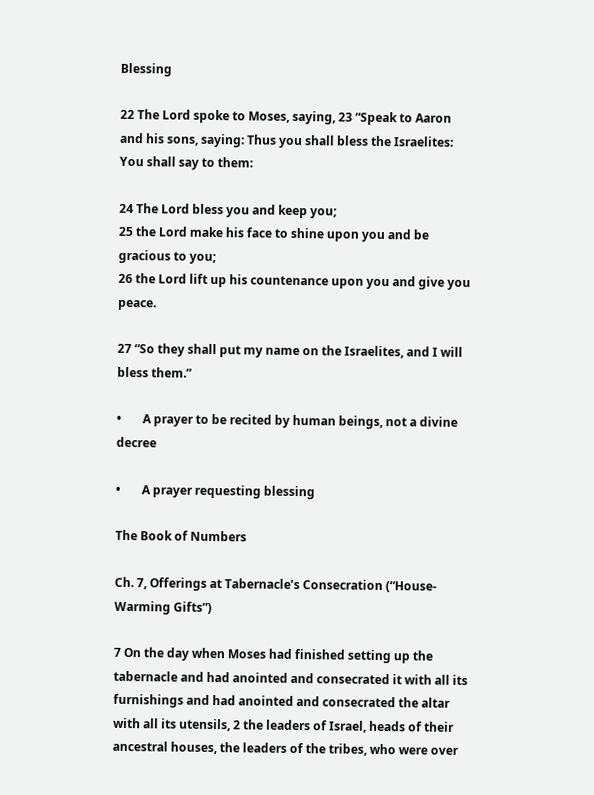Blessing

22 The Lord spoke to Moses, saying, 23 “Speak to Aaron and his sons, saying: Thus you shall bless the Israelites: You shall say to them:

24 The Lord bless you and keep you;
25 the Lord make his face to shine upon you and be gracious to you;
26 the Lord lift up his countenance upon you and give you peace.

27 “So they shall put my name on the Israelites, and I will bless them.”

•       A prayer to be recited by human beings, not a divine decree

•       A prayer requesting blessing

The Book of Numbers

Ch. 7, Offerings at Tabernacle’s Consecration (“House-Warming Gifts”)

7 On the day when Moses had finished setting up the tabernacle and had anointed and consecrated it with all its furnishings and had anointed and consecrated the altar with all its utensils, 2 the leaders of Israel, heads of their ancestral houses, the leaders of the tribes, who were over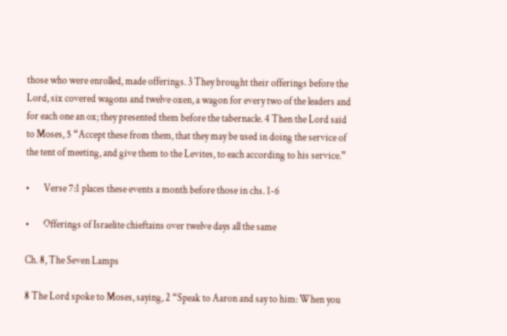those who were enrolled, made offerings. 3 They brought their offerings before the Lord, six covered wagons and twelve oxen, a wagon for every two of the leaders and for each one an ox; they presented them before the tabernacle. 4 Then the Lord said to Moses, 5 “Accept these from them, that they may be used in doing the service of the tent of meeting, and give them to the Levites, to each according to his service.”

•       Verse 7:1 places these events a month before those in chs. 1-6

•       Offerings of Israelite chieftains over twelve days all the same

Ch. 8, The Seven Lamps

8 The Lord spoke to Moses, saying, 2 “Speak to Aaron and say to him: When you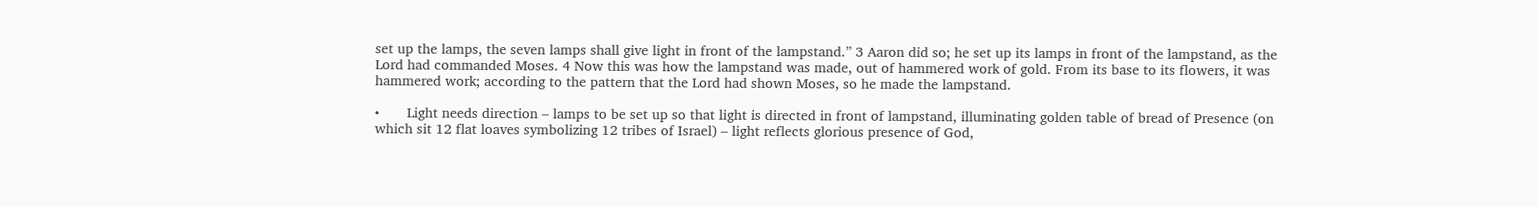set up the lamps, the seven lamps shall give light in front of the lampstand.” 3 Aaron did so; he set up its lamps in front of the lampstand, as the Lord had commanded Moses. 4 Now this was how the lampstand was made, out of hammered work of gold. From its base to its flowers, it was hammered work; according to the pattern that the Lord had shown Moses, so he made the lampstand.

•       Light needs direction – lamps to be set up so that light is directed in front of lampstand, illuminating golden table of bread of Presence (on which sit 12 flat loaves symbolizing 12 tribes of Israel) – light reflects glorious presence of God,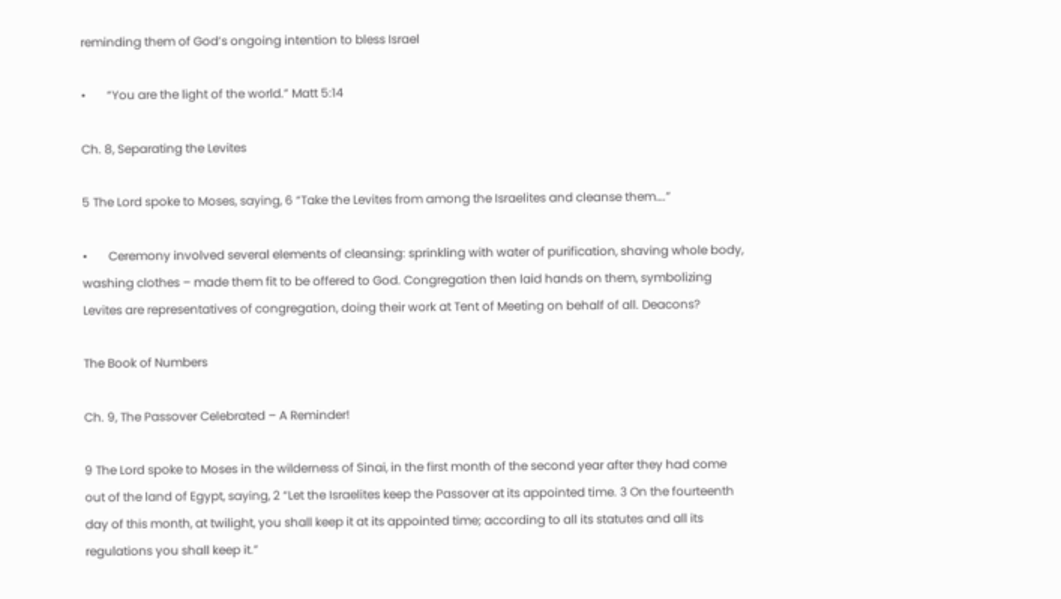reminding them of God’s ongoing intention to bless Israel

•       “You are the light of the world.” Matt 5:14

Ch. 8, Separating the Levites

5 The Lord spoke to Moses, saying, 6 “Take the Levites from among the Israelites and cleanse them….”

•       Ceremony involved several elements of cleansing: sprinkling with water of purification, shaving whole body, washing clothes – made them fit to be offered to God. Congregation then laid hands on them, symbolizing Levites are representatives of congregation, doing their work at Tent of Meeting on behalf of all. Deacons?

The Book of Numbers

Ch. 9, The Passover Celebrated – A Reminder!

9 The Lord spoke to Moses in the wilderness of Sinai, in the first month of the second year after they had come out of the land of Egypt, saying, 2 “Let the Israelites keep the Passover at its appointed time. 3 On the fourteenth day of this month, at twilight, you shall keep it at its appointed time; according to all its statutes and all its regulations you shall keep it.”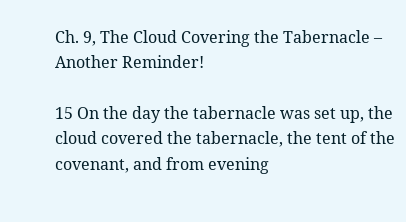Ch. 9, The Cloud Covering the Tabernacle – Another Reminder!

15 On the day the tabernacle was set up, the cloud covered the tabernacle, the tent of the covenant, and from evening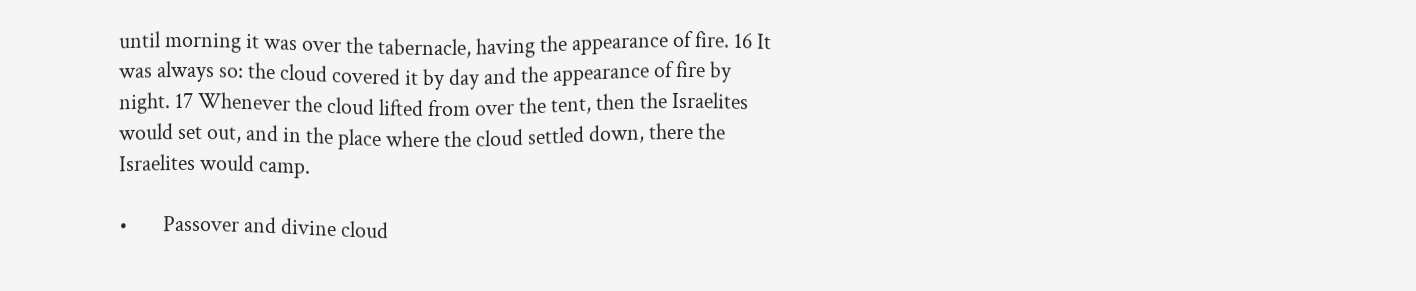until morning it was over the tabernacle, having the appearance of fire. 16 It was always so: the cloud covered it by day and the appearance of fire by night. 17 Whenever the cloud lifted from over the tent, then the Israelites would set out, and in the place where the cloud settled down, there the Israelites would camp.

•       Passover and divine cloud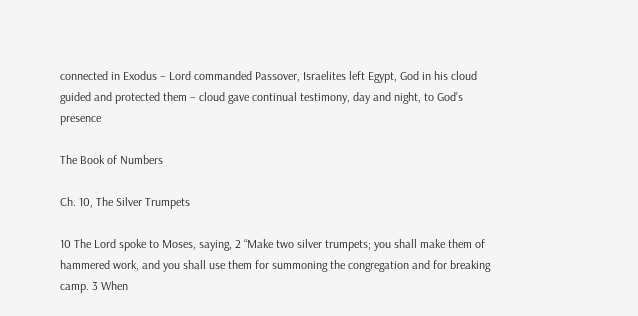connected in Exodus – Lord commanded Passover, Israelites left Egypt, God in his cloud guided and protected them – cloud gave continual testimony, day and night, to God’s presence

The Book of Numbers

Ch. 10, The Silver Trumpets

10 The Lord spoke to Moses, saying, 2 “Make two silver trumpets; you shall make them of hammered work, and you shall use them for summoning the congregation and for breaking camp. 3 When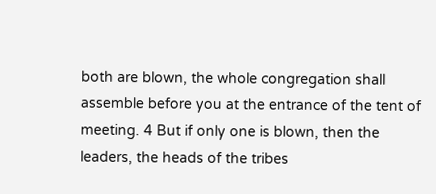both are blown, the whole congregation shall assemble before you at the entrance of the tent of meeting. 4 But if only one is blown, then the leaders, the heads of the tribes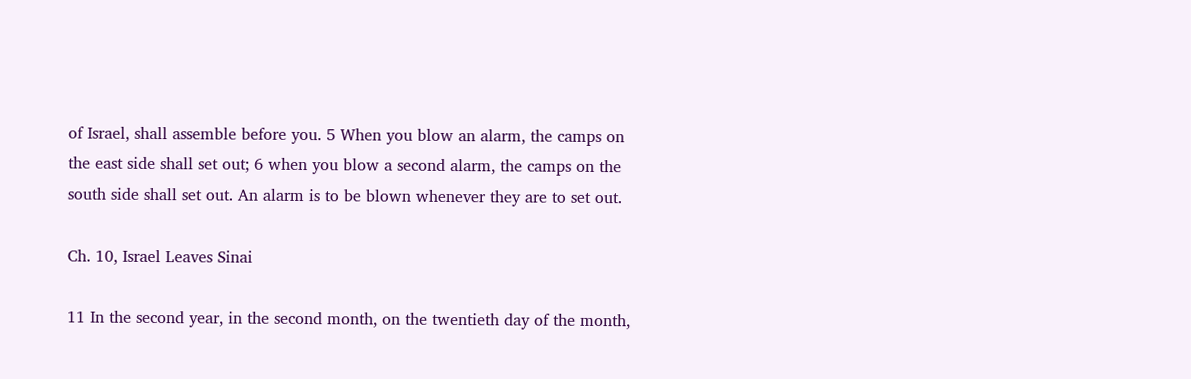of Israel, shall assemble before you. 5 When you blow an alarm, the camps on the east side shall set out; 6 when you blow a second alarm, the camps on the south side shall set out. An alarm is to be blown whenever they are to set out.

Ch. 10, Israel Leaves Sinai

11 In the second year, in the second month, on the twentieth day of the month,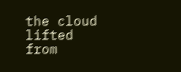the cloud lifted from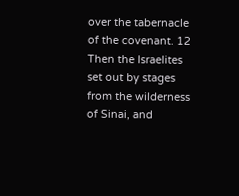over the tabernacle of the covenant. 12 Then the Israelites set out by stages from the wilderness of Sinai, and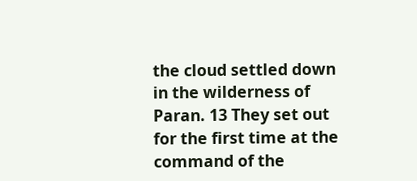the cloud settled down in the wilderness of Paran. 13 They set out for the first time at the command of the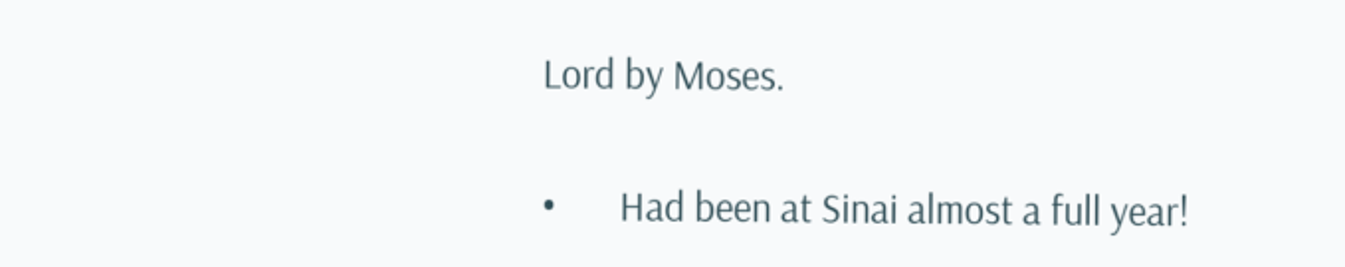Lord by Moses.

•       Had been at Sinai almost a full year!